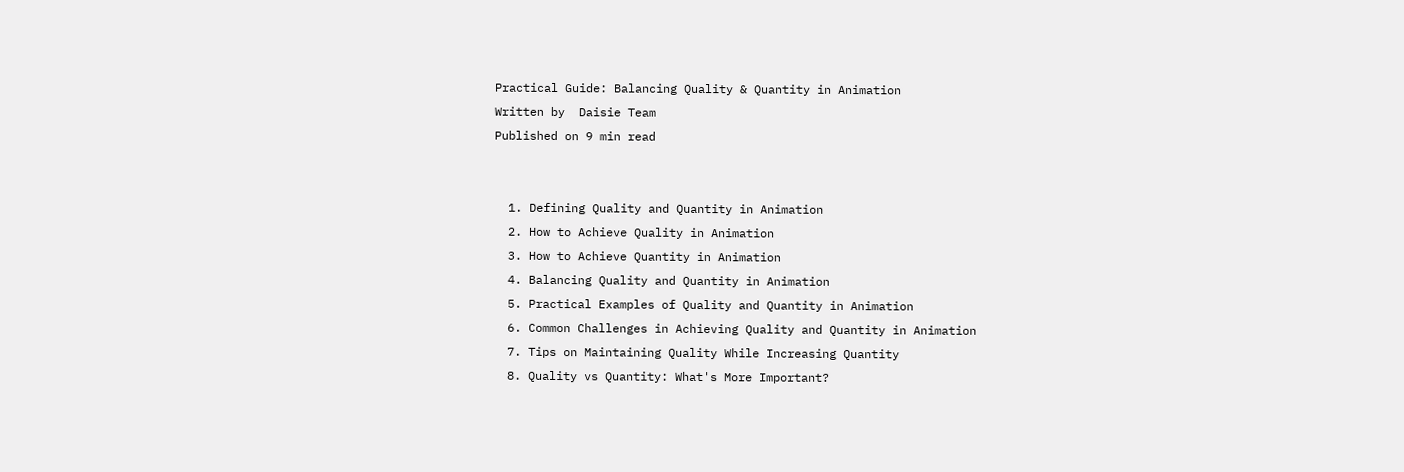Practical Guide: Balancing Quality & Quantity in Animation
Written by  Daisie Team
Published on 9 min read


  1. Defining Quality and Quantity in Animation
  2. How to Achieve Quality in Animation
  3. How to Achieve Quantity in Animation
  4. Balancing Quality and Quantity in Animation
  5. Practical Examples of Quality and Quantity in Animation
  6. Common Challenges in Achieving Quality and Quantity in Animation
  7. Tips on Maintaining Quality While Increasing Quantity
  8. Quality vs Quantity: What's More Important?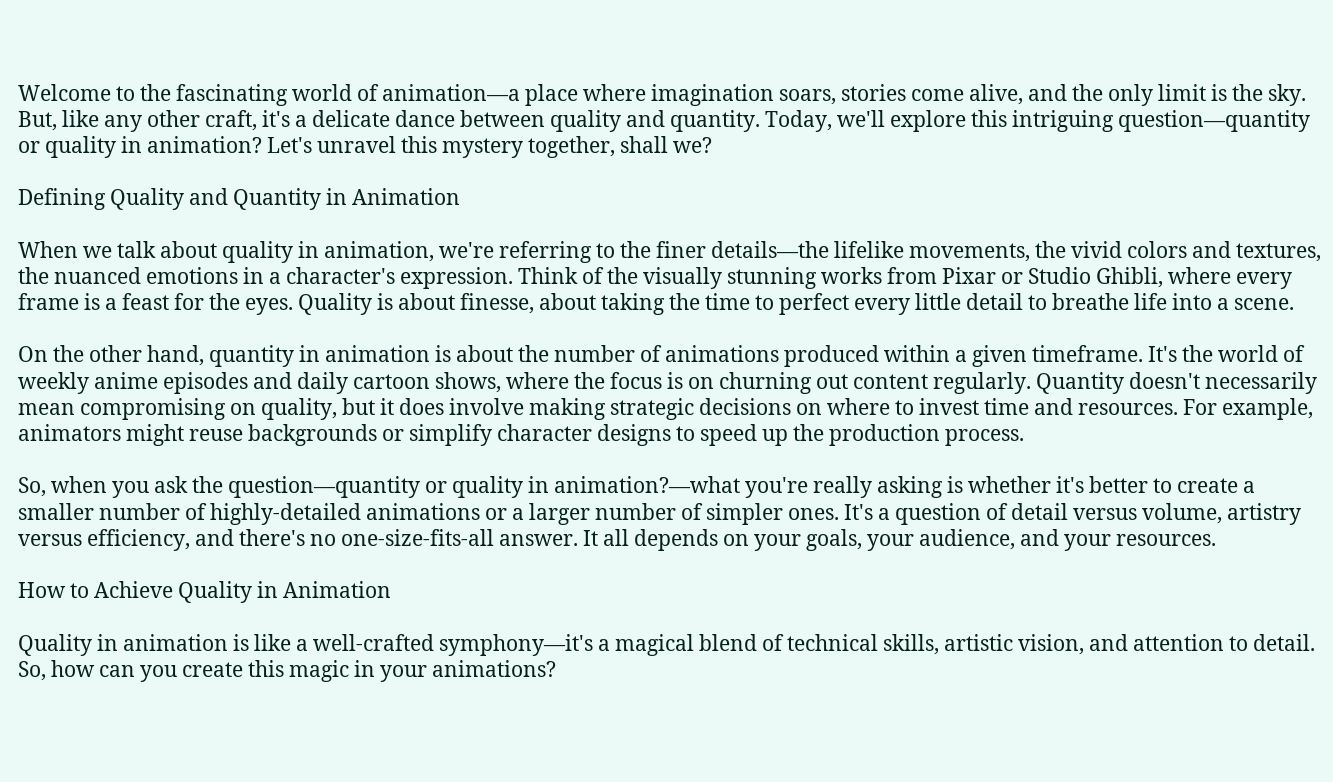Welcome to the fascinating world of animation—a place where imagination soars, stories come alive, and the only limit is the sky. But, like any other craft, it's a delicate dance between quality and quantity. Today, we'll explore this intriguing question—quantity or quality in animation? Let's unravel this mystery together, shall we?

Defining Quality and Quantity in Animation

When we talk about quality in animation, we're referring to the finer details—the lifelike movements, the vivid colors and textures, the nuanced emotions in a character's expression. Think of the visually stunning works from Pixar or Studio Ghibli, where every frame is a feast for the eyes. Quality is about finesse, about taking the time to perfect every little detail to breathe life into a scene.

On the other hand, quantity in animation is about the number of animations produced within a given timeframe. It's the world of weekly anime episodes and daily cartoon shows, where the focus is on churning out content regularly. Quantity doesn't necessarily mean compromising on quality, but it does involve making strategic decisions on where to invest time and resources. For example, animators might reuse backgrounds or simplify character designs to speed up the production process.

So, when you ask the question—quantity or quality in animation?—what you're really asking is whether it's better to create a smaller number of highly-detailed animations or a larger number of simpler ones. It's a question of detail versus volume, artistry versus efficiency, and there's no one-size-fits-all answer. It all depends on your goals, your audience, and your resources.

How to Achieve Quality in Animation

Quality in animation is like a well-crafted symphony—it's a magical blend of technical skills, artistic vision, and attention to detail. So, how can you create this magic in your animations?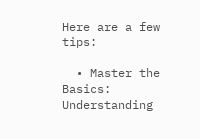Here are a few tips:

  • Master the Basics: Understanding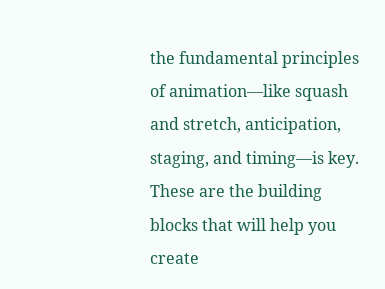the fundamental principles of animation—like squash and stretch, anticipation, staging, and timing—is key. These are the building blocks that will help you create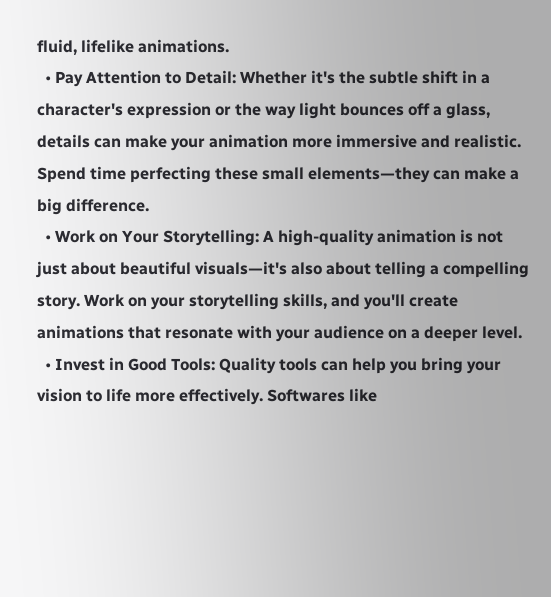fluid, lifelike animations.
  • Pay Attention to Detail: Whether it's the subtle shift in a character's expression or the way light bounces off a glass, details can make your animation more immersive and realistic. Spend time perfecting these small elements—they can make a big difference.
  • Work on Your Storytelling: A high-quality animation is not just about beautiful visuals—it's also about telling a compelling story. Work on your storytelling skills, and you'll create animations that resonate with your audience on a deeper level.
  • Invest in Good Tools: Quality tools can help you bring your vision to life more effectively. Softwares like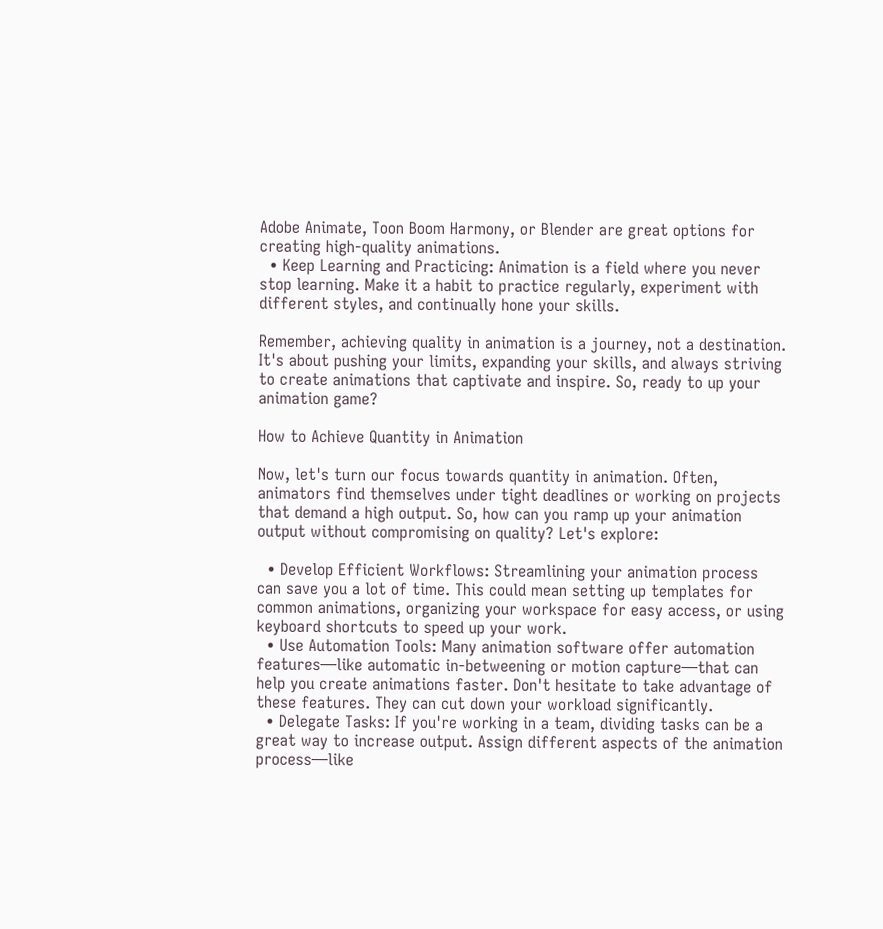Adobe Animate, Toon Boom Harmony, or Blender are great options for creating high-quality animations.
  • Keep Learning and Practicing: Animation is a field where you never stop learning. Make it a habit to practice regularly, experiment with different styles, and continually hone your skills.

Remember, achieving quality in animation is a journey, not a destination. It's about pushing your limits, expanding your skills, and always striving to create animations that captivate and inspire. So, ready to up your animation game?

How to Achieve Quantity in Animation

Now, let's turn our focus towards quantity in animation. Often, animators find themselves under tight deadlines or working on projects that demand a high output. So, how can you ramp up your animation output without compromising on quality? Let's explore:

  • Develop Efficient Workflows: Streamlining your animation process can save you a lot of time. This could mean setting up templates for common animations, organizing your workspace for easy access, or using keyboard shortcuts to speed up your work.
  • Use Automation Tools: Many animation software offer automation features—like automatic in-betweening or motion capture—that can help you create animations faster. Don't hesitate to take advantage of these features. They can cut down your workload significantly.
  • Delegate Tasks: If you're working in a team, dividing tasks can be a great way to increase output. Assign different aspects of the animation process—like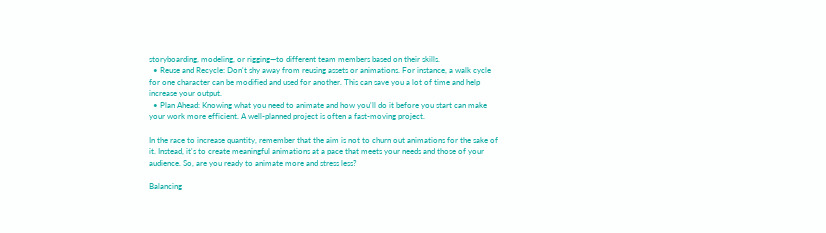storyboarding, modeling, or rigging—to different team members based on their skills.
  • Reuse and Recycle: Don't shy away from reusing assets or animations. For instance, a walk cycle for one character can be modified and used for another. This can save you a lot of time and help increase your output.
  • Plan Ahead: Knowing what you need to animate and how you'll do it before you start can make your work more efficient. A well-planned project is often a fast-moving project.

In the race to increase quantity, remember that the aim is not to churn out animations for the sake of it. Instead, it's to create meaningful animations at a pace that meets your needs and those of your audience. So, are you ready to animate more and stress less?

Balancing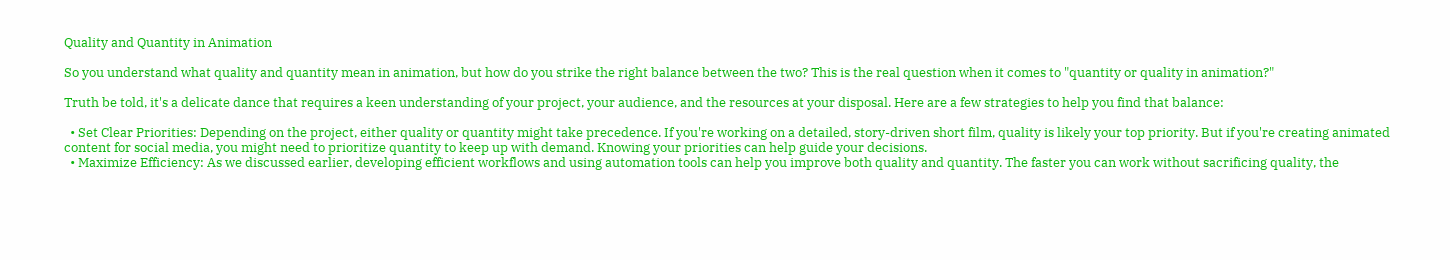Quality and Quantity in Animation

So you understand what quality and quantity mean in animation, but how do you strike the right balance between the two? This is the real question when it comes to "quantity or quality in animation?"

Truth be told, it's a delicate dance that requires a keen understanding of your project, your audience, and the resources at your disposal. Here are a few strategies to help you find that balance:

  • Set Clear Priorities: Depending on the project, either quality or quantity might take precedence. If you're working on a detailed, story-driven short film, quality is likely your top priority. But if you're creating animated content for social media, you might need to prioritize quantity to keep up with demand. Knowing your priorities can help guide your decisions.
  • Maximize Efficiency: As we discussed earlier, developing efficient workflows and using automation tools can help you improve both quality and quantity. The faster you can work without sacrificing quality, the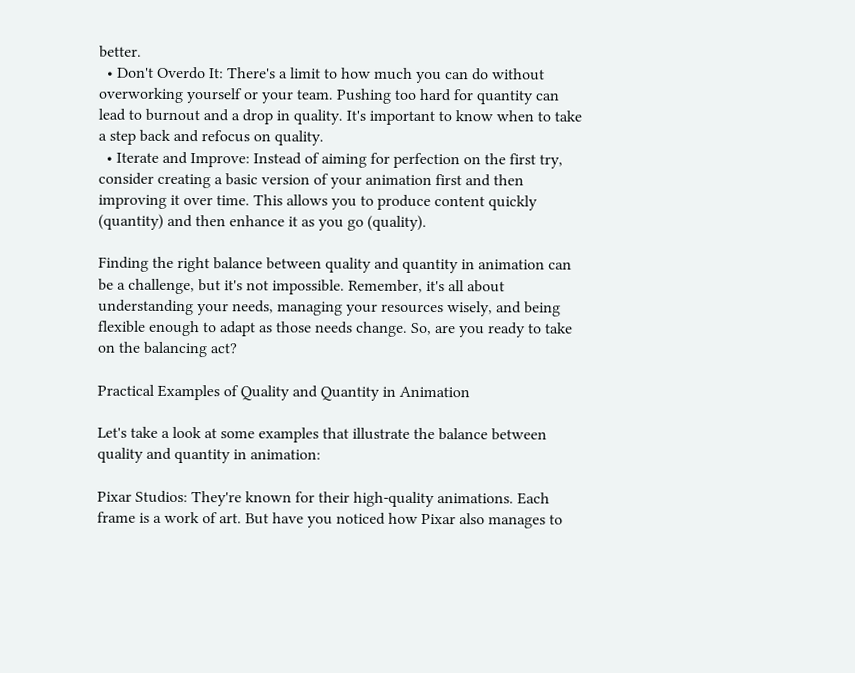better.
  • Don't Overdo It: There's a limit to how much you can do without overworking yourself or your team. Pushing too hard for quantity can lead to burnout and a drop in quality. It's important to know when to take a step back and refocus on quality.
  • Iterate and Improve: Instead of aiming for perfection on the first try, consider creating a basic version of your animation first and then improving it over time. This allows you to produce content quickly (quantity) and then enhance it as you go (quality).

Finding the right balance between quality and quantity in animation can be a challenge, but it's not impossible. Remember, it's all about understanding your needs, managing your resources wisely, and being flexible enough to adapt as those needs change. So, are you ready to take on the balancing act?

Practical Examples of Quality and Quantity in Animation

Let's take a look at some examples that illustrate the balance between quality and quantity in animation:

Pixar Studios: They're known for their high-quality animations. Each frame is a work of art. But have you noticed how Pixar also manages to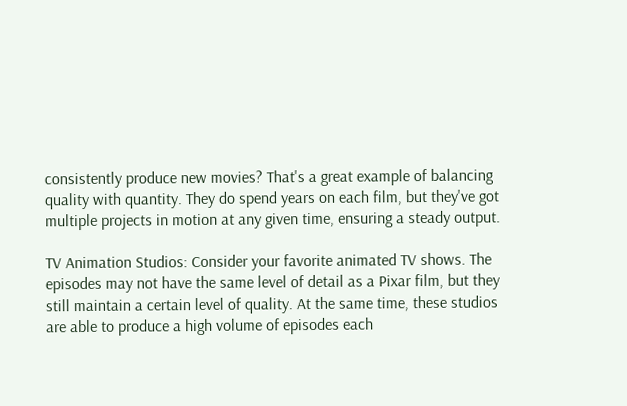consistently produce new movies? That's a great example of balancing quality with quantity. They do spend years on each film, but they've got multiple projects in motion at any given time, ensuring a steady output.

TV Animation Studios: Consider your favorite animated TV shows. The episodes may not have the same level of detail as a Pixar film, but they still maintain a certain level of quality. At the same time, these studios are able to produce a high volume of episodes each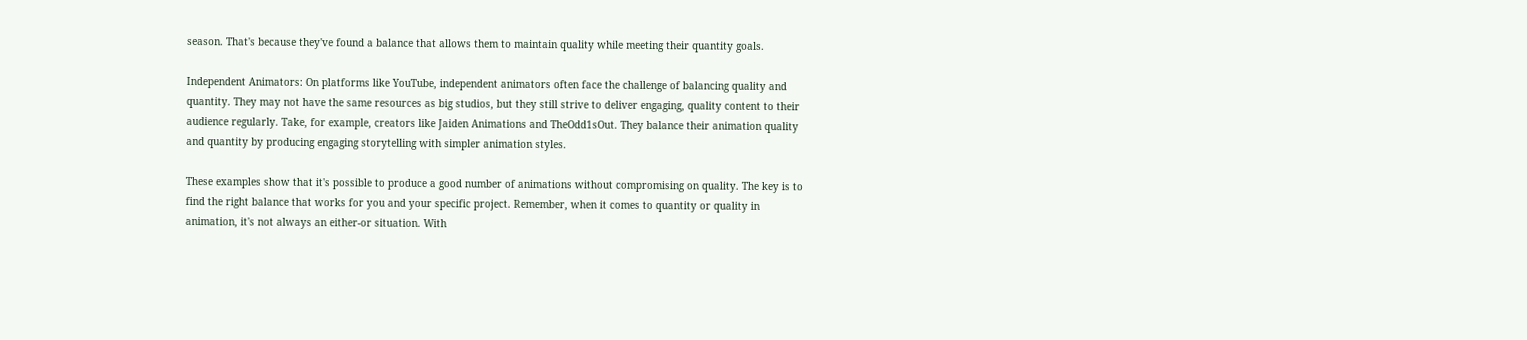season. That's because they've found a balance that allows them to maintain quality while meeting their quantity goals.

Independent Animators: On platforms like YouTube, independent animators often face the challenge of balancing quality and quantity. They may not have the same resources as big studios, but they still strive to deliver engaging, quality content to their audience regularly. Take, for example, creators like Jaiden Animations and TheOdd1sOut. They balance their animation quality and quantity by producing engaging storytelling with simpler animation styles.

These examples show that it's possible to produce a good number of animations without compromising on quality. The key is to find the right balance that works for you and your specific project. Remember, when it comes to quantity or quality in animation, it's not always an either-or situation. With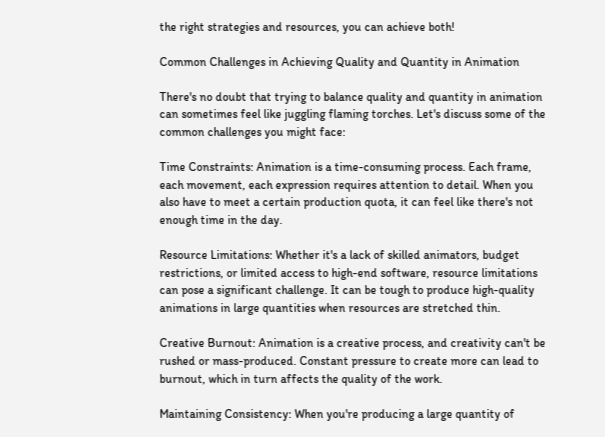the right strategies and resources, you can achieve both!

Common Challenges in Achieving Quality and Quantity in Animation

There's no doubt that trying to balance quality and quantity in animation can sometimes feel like juggling flaming torches. Let's discuss some of the common challenges you might face:

Time Constraints: Animation is a time-consuming process. Each frame, each movement, each expression requires attention to detail. When you also have to meet a certain production quota, it can feel like there's not enough time in the day.

Resource Limitations: Whether it's a lack of skilled animators, budget restrictions, or limited access to high-end software, resource limitations can pose a significant challenge. It can be tough to produce high-quality animations in large quantities when resources are stretched thin.

Creative Burnout: Animation is a creative process, and creativity can't be rushed or mass-produced. Constant pressure to create more can lead to burnout, which in turn affects the quality of the work.

Maintaining Consistency: When you're producing a large quantity of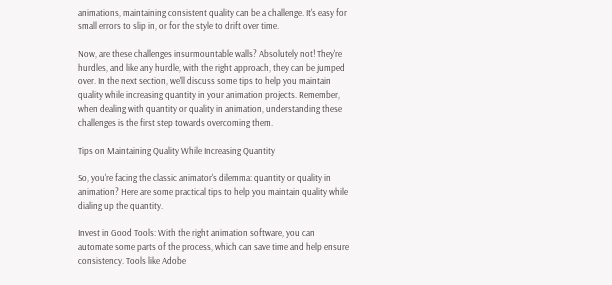animations, maintaining consistent quality can be a challenge. It's easy for small errors to slip in, or for the style to drift over time.

Now, are these challenges insurmountable walls? Absolutely not! They're hurdles, and like any hurdle, with the right approach, they can be jumped over. In the next section, we'll discuss some tips to help you maintain quality while increasing quantity in your animation projects. Remember, when dealing with quantity or quality in animation, understanding these challenges is the first step towards overcoming them.

Tips on Maintaining Quality While Increasing Quantity

So, you're facing the classic animator's dilemma: quantity or quality in animation? Here are some practical tips to help you maintain quality while dialing up the quantity.

Invest in Good Tools: With the right animation software, you can automate some parts of the process, which can save time and help ensure consistency. Tools like Adobe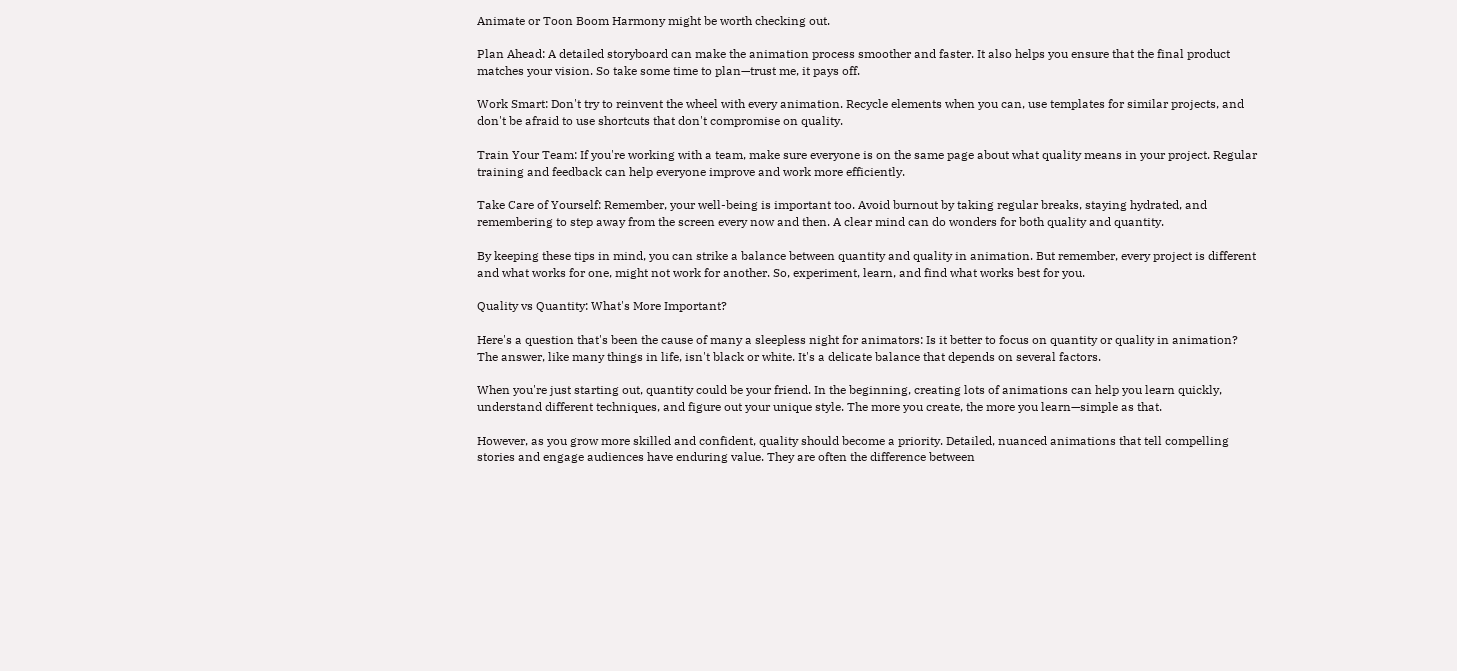Animate or Toon Boom Harmony might be worth checking out.

Plan Ahead: A detailed storyboard can make the animation process smoother and faster. It also helps you ensure that the final product matches your vision. So take some time to plan—trust me, it pays off.

Work Smart: Don't try to reinvent the wheel with every animation. Recycle elements when you can, use templates for similar projects, and don't be afraid to use shortcuts that don't compromise on quality.

Train Your Team: If you're working with a team, make sure everyone is on the same page about what quality means in your project. Regular training and feedback can help everyone improve and work more efficiently.

Take Care of Yourself: Remember, your well-being is important too. Avoid burnout by taking regular breaks, staying hydrated, and remembering to step away from the screen every now and then. A clear mind can do wonders for both quality and quantity.

By keeping these tips in mind, you can strike a balance between quantity and quality in animation. But remember, every project is different and what works for one, might not work for another. So, experiment, learn, and find what works best for you.

Quality vs Quantity: What's More Important?

Here's a question that's been the cause of many a sleepless night for animators: Is it better to focus on quantity or quality in animation? The answer, like many things in life, isn't black or white. It's a delicate balance that depends on several factors.

When you're just starting out, quantity could be your friend. In the beginning, creating lots of animations can help you learn quickly, understand different techniques, and figure out your unique style. The more you create, the more you learn—simple as that.

However, as you grow more skilled and confident, quality should become a priority. Detailed, nuanced animations that tell compelling stories and engage audiences have enduring value. They are often the difference between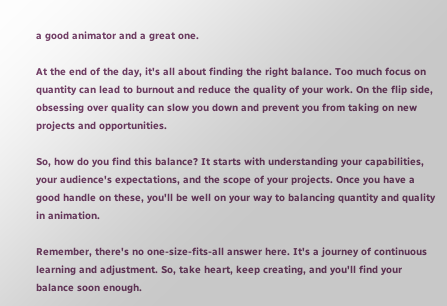a good animator and a great one.

At the end of the day, it's all about finding the right balance. Too much focus on quantity can lead to burnout and reduce the quality of your work. On the flip side, obsessing over quality can slow you down and prevent you from taking on new projects and opportunities.

So, how do you find this balance? It starts with understanding your capabilities, your audience's expectations, and the scope of your projects. Once you have a good handle on these, you'll be well on your way to balancing quantity and quality in animation.

Remember, there's no one-size-fits-all answer here. It's a journey of continuous learning and adjustment. So, take heart, keep creating, and you'll find your balance soon enough.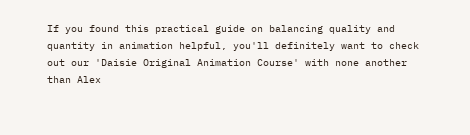If you found this practical guide on balancing quality and quantity in animation helpful, you'll definitely want to check out our 'Daisie Original Animation Course' with none another than Alex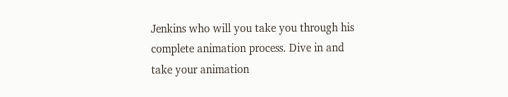Jenkins who will you take you through his complete animation process. Dive in and take your animation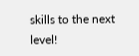skills to the next level!